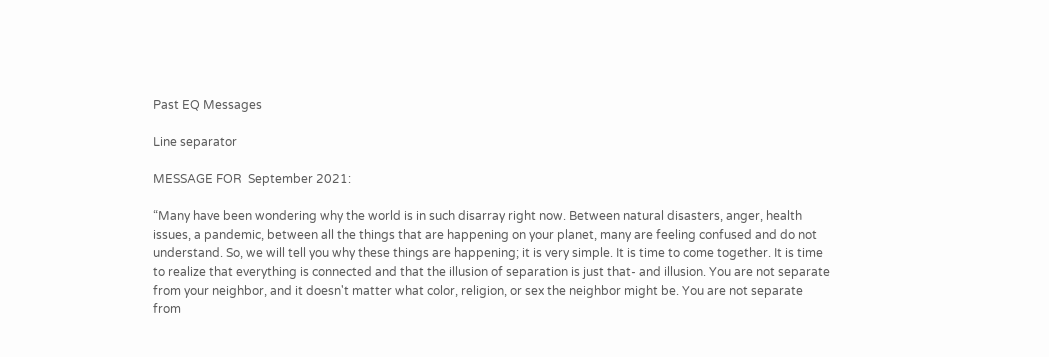Past EQ Messages

Line separator

MESSAGE FOR  September 2021:

“Many have been wondering why the world is in such disarray right now. Between natural disasters, anger, health issues, a pandemic, between all the things that are happening on your planet, many are feeling confused and do not understand. So, we will tell you why these things are happening; it is very simple. It is time to come together. It is time to realize that everything is connected and that the illusion of separation is just that- and illusion. You are not separate from your neighbor, and it doesn't matter what color, religion, or sex the neighbor might be. You are not separate from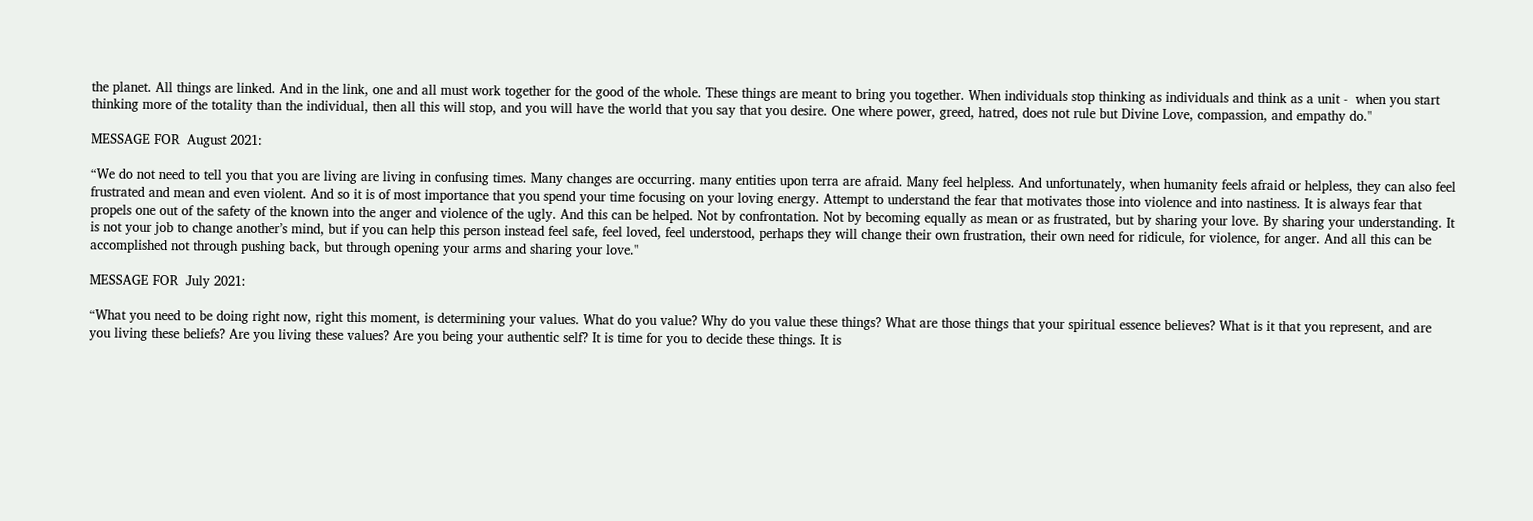the planet. All things are linked. And in the link, one and all must work together for the good of the whole. These things are meant to bring you together. When individuals stop thinking as individuals and think as a unit -  when you start thinking more of the totality than the individual, then all this will stop, and you will have the world that you say that you desire. One where power, greed, hatred, does not rule but Divine Love, compassion, and empathy do."

MESSAGE FOR  August 2021:

“We do not need to tell you that you are living are living in confusing times. Many changes are occurring. many entities upon terra are afraid. Many feel helpless. And unfortunately, when humanity feels afraid or helpless, they can also feel frustrated and mean and even violent. And so it is of most importance that you spend your time focusing on your loving energy. Attempt to understand the fear that motivates those into violence and into nastiness. It is always fear that propels one out of the safety of the known into the anger and violence of the ugly. And this can be helped. Not by confrontation. Not by becoming equally as mean or as frustrated, but by sharing your love. By sharing your understanding. It is not your job to change another’s mind, but if you can help this person instead feel safe, feel loved, feel understood, perhaps they will change their own frustration, their own need for ridicule, for violence, for anger. And all this can be accomplished not through pushing back, but through opening your arms and sharing your love."

MESSAGE FOR  July 2021:

“What you need to be doing right now, right this moment, is determining your values. What do you value? Why do you value these things? What are those things that your spiritual essence believes? What is it that you represent, and are you living these beliefs? Are you living these values? Are you being your authentic self? It is time for you to decide these things. It is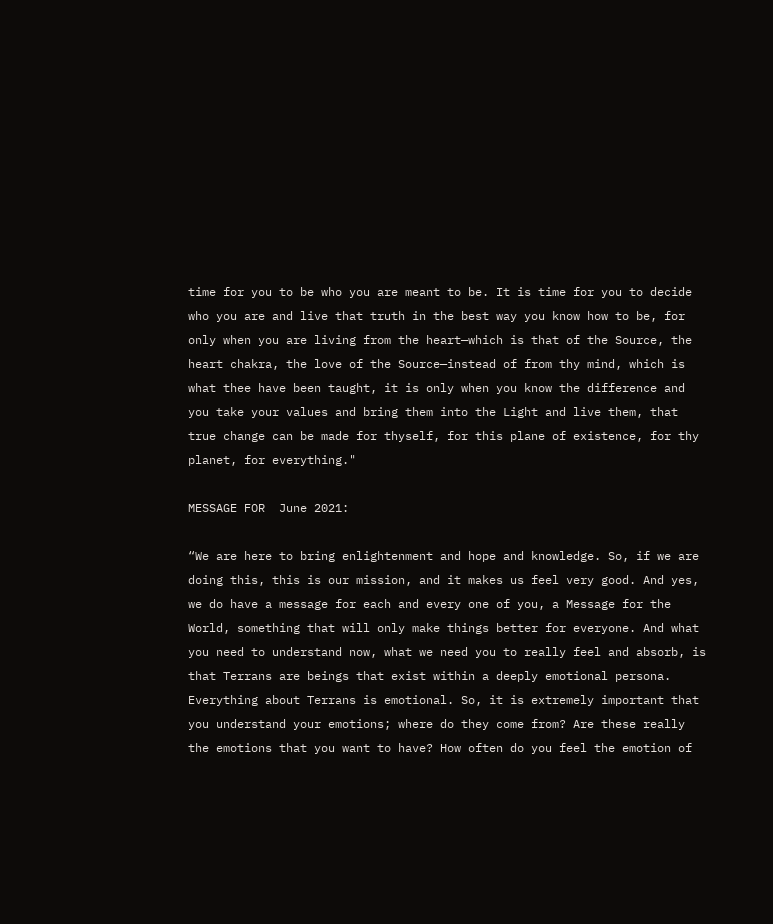time for you to be who you are meant to be. It is time for you to decide who you are and live that truth in the best way you know how to be, for only when you are living from the heart—which is that of the Source, the heart chakra, the love of the Source—instead of from thy mind, which is what thee have been taught, it is only when you know the difference and you take your values and bring them into the Light and live them, that true change can be made for thyself, for this plane of existence, for thy planet, for everything."

MESSAGE FOR  June 2021:

“We are here to bring enlightenment and hope and knowledge. So, if we are doing this, this is our mission, and it makes us feel very good. And yes, we do have a message for each and every one of you, a Message for the World, something that will only make things better for everyone. And what you need to understand now, what we need you to really feel and absorb, is that Terrans are beings that exist within a deeply emotional persona. Everything about Terrans is emotional. So, it is extremely important that you understand your emotions; where do they come from? Are these really the emotions that you want to have? How often do you feel the emotion of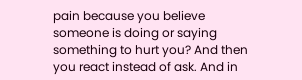pain because you believe someone is doing or saying something to hurt you? And then you react instead of ask. And in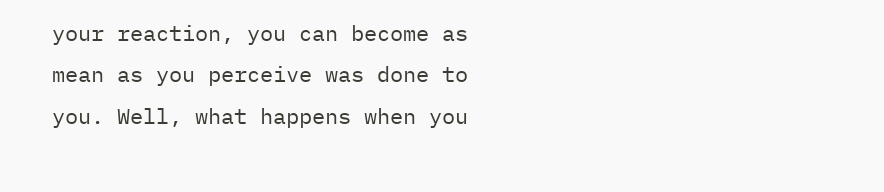your reaction, you can become as mean as you perceive was done to you. Well, what happens when you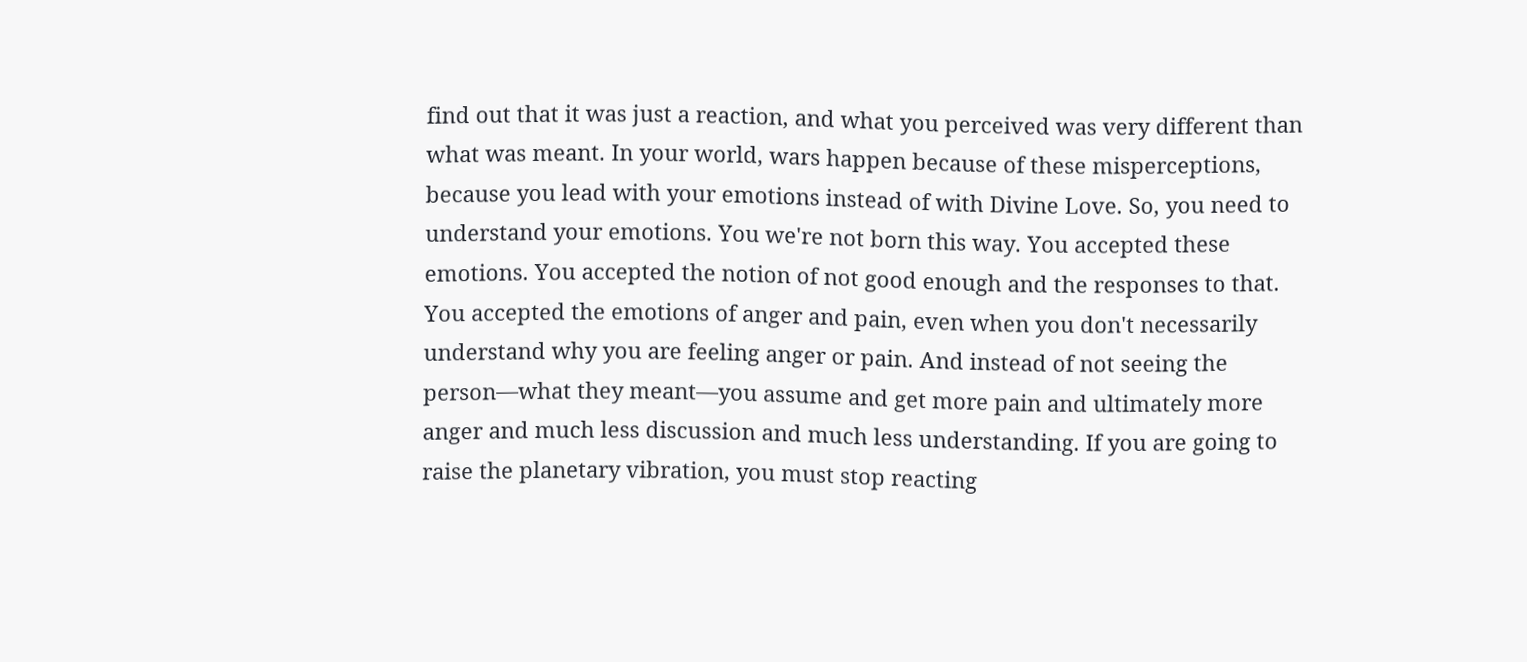find out that it was just a reaction, and what you perceived was very different than what was meant. In your world, wars happen because of these misperceptions, because you lead with your emotions instead of with Divine Love. So, you need to understand your emotions. You we're not born this way. You accepted these emotions. You accepted the notion of not good enough and the responses to that. You accepted the emotions of anger and pain, even when you don't necessarily understand why you are feeling anger or pain. And instead of not seeing the person—what they meant—you assume and get more pain and ultimately more anger and much less discussion and much less understanding. If you are going to raise the planetary vibration, you must stop reacting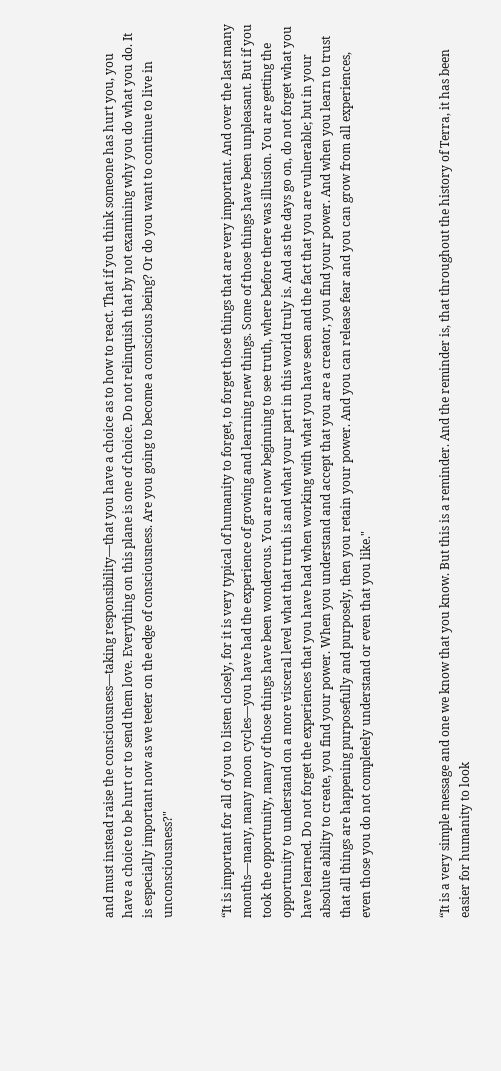and must instead raise the consciousness—taking responsibility—that you have a choice as to how to react. That if you think someone has hurt you, you have a choice to be hurt or to send them love. Everything on this plane is one of choice. Do not relinquish that by not examining why you do what you do. It is especially important now as we teeter on the edge of consciousness. Are you going to become a conscious being? Or do you want to continue to live in unconsciousness?"


“It is important for all of you to listen closely, for it is very typical of humanity to forget, to forget those things that are very important. And over the last many months—many, many moon cycles—you have had the experience of growing and learning new things. Some of those things have been unpleasant. But if you took the opportunity, many of those things have been wonderous. You are now beginning to see truth, where before there was illusion. You are getting the opportunity to understand on a more visceral level what that truth is and what your part in this world truly is. And as the days go on, do not forget what you have learned. Do not forget the experiences that you have had when working with what you have seen and the fact that you are vulnerable; but in your absolute ability to create, you find your power. When you understand and accept that you are a creator, you find your power. And when you learn to trust that all things are happening purposefully and purposely, then you retain your power. And you can release fear and you can grow from all experiences, even those you do not completely understand or even that you like."



“It is a very simple message and one we know that you know. But this is a reminder. And the reminder is, that throughout the history of Terra, it has been easier for humanity to look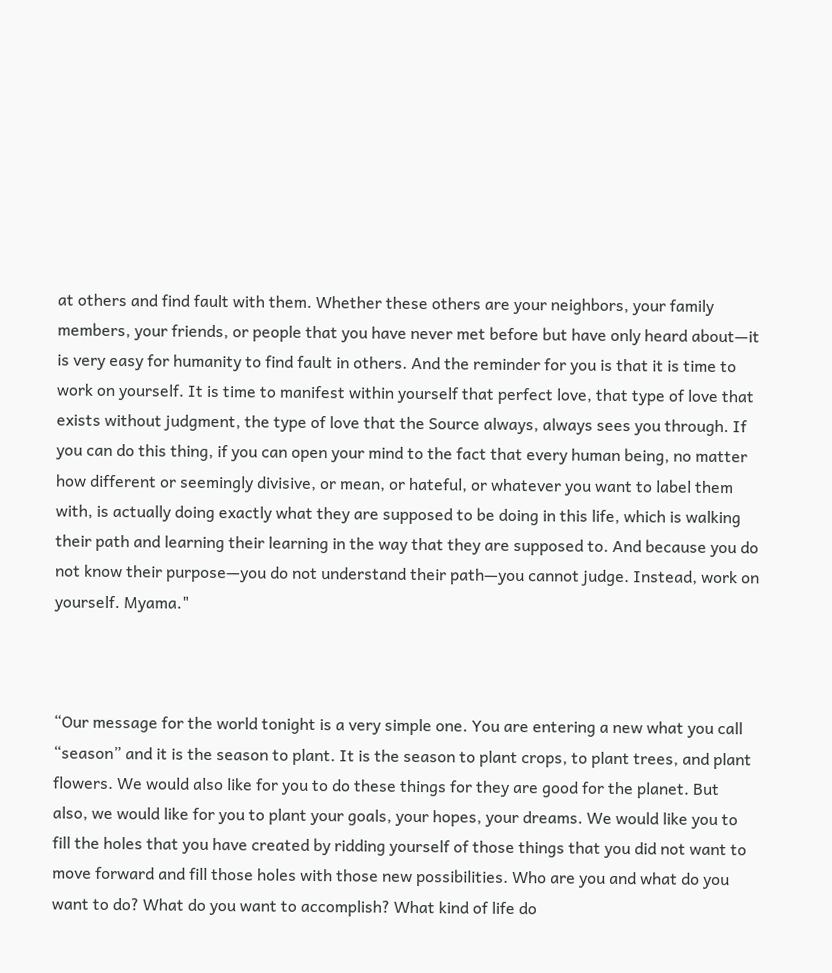at others and find fault with them. Whether these others are your neighbors, your family members, your friends, or people that you have never met before but have only heard about—it is very easy for humanity to find fault in others. And the reminder for you is that it is time to work on yourself. It is time to manifest within yourself that perfect love, that type of love that exists without judgment, the type of love that the Source always, always sees you through. If you can do this thing, if you can open your mind to the fact that every human being, no matter how different or seemingly divisive, or mean, or hateful, or whatever you want to label them with, is actually doing exactly what they are supposed to be doing in this life, which is walking their path and learning their learning in the way that they are supposed to. And because you do not know their purpose—you do not understand their path—you cannot judge. Instead, work on yourself. Myama."



“Our message for the world tonight is a very simple one. You are entering a new what you call “season” and it is the season to plant. It is the season to plant crops, to plant trees, and plant flowers. We would also like for you to do these things for they are good for the planet. But also, we would like for you to plant your goals, your hopes, your dreams. We would like you to fill the holes that you have created by ridding yourself of those things that you did not want to move forward and fill those holes with those new possibilities. Who are you and what do you want to do? What do you want to accomplish? What kind of life do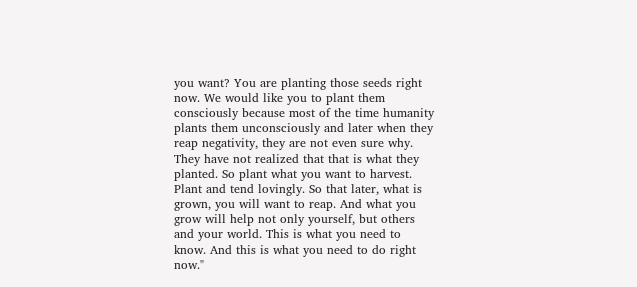you want? You are planting those seeds right now. We would like you to plant them consciously because most of the time humanity plants them unconsciously and later when they reap negativity, they are not even sure why. They have not realized that that is what they planted. So plant what you want to harvest. Plant and tend lovingly. So that later, what is grown, you will want to reap. And what you grow will help not only yourself, but others and your world. This is what you need to know. And this is what you need to do right now."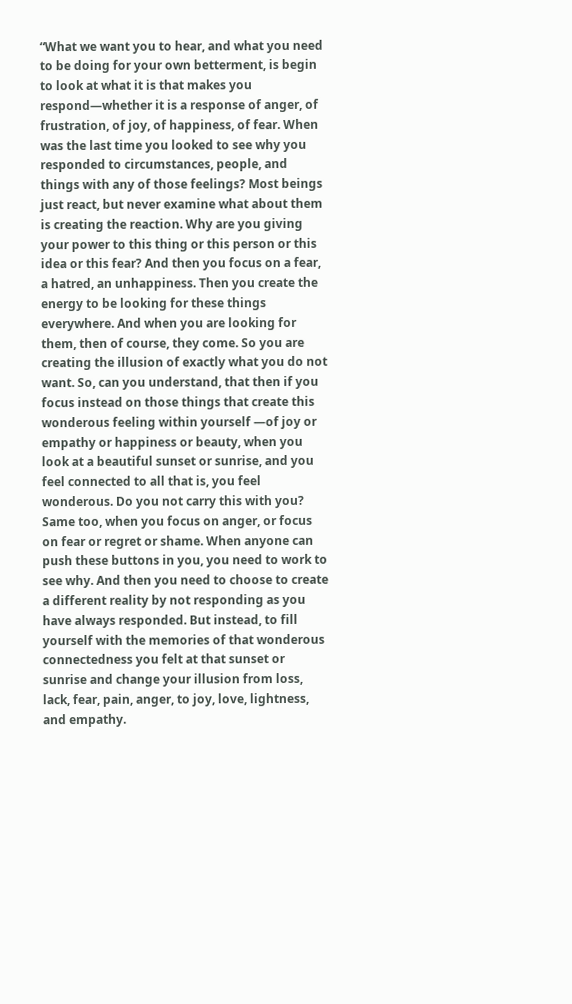“What we want you to hear, and what you need to be doing for your own betterment, is begin to look at what it is that makes you respond—whether it is a response of anger, of frustration, of joy, of happiness, of fear. When was the last time you looked to see why you responded to circumstances, people, and things with any of those feelings? Most beings just react, but never examine what about them is creating the reaction. Why are you giving your power to this thing or this person or this idea or this fear? And then you focus on a fear, a hatred, an unhappiness. Then you create the energy to be looking for these things everywhere. And when you are looking for them, then of course, they come. So you are creating the illusion of exactly what you do not want. So, can you understand, that then if you focus instead on those things that create this wonderous feeling within yourself —of joy or empathy or happiness or beauty, when you look at a beautiful sunset or sunrise, and you feel connected to all that is, you feel wonderous. Do you not carry this with you? Same too, when you focus on anger, or focus on fear or regret or shame. When anyone can push these buttons in you, you need to work to see why. And then you need to choose to create a different reality by not responding as you have always responded. But instead, to fill yourself with the memories of that wonderous connectedness you felt at that sunset or sunrise and change your illusion from loss, lack, fear, pain, anger, to joy, love, lightness, and empathy.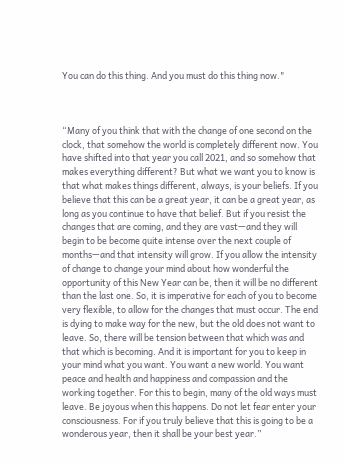You can do this thing. And you must do this thing now."



“Many of you think that with the change of one second on the clock, that somehow the world is completely different now. You have shifted into that year you call 2021, and so somehow that makes everything different? But what we want you to know is that what makes things different, always, is your beliefs. If you believe that this can be a great year, it can be a great year, as long as you continue to have that belief. But if you resist the changes that are coming, and they are vast—and they will begin to be become quite intense over the next couple of months—and that intensity will grow. If you allow the intensity of change to change your mind about how wonderful the opportunity of this New Year can be, then it will be no different than the last one. So, it is imperative for each of you to become very flexible, to allow for the changes that must occur. The end is dying to make way for the new, but the old does not want to leave. So, there will be tension between that which was and that which is becoming. And it is important for you to keep in your mind what you want. You want a new world. You want peace and health and happiness and compassion and the working together. For this to begin, many of the old ways must leave. Be joyous when this happens. Do not let fear enter your consciousness. For if you truly believe that this is going to be a wonderous year, then it shall be your best year.”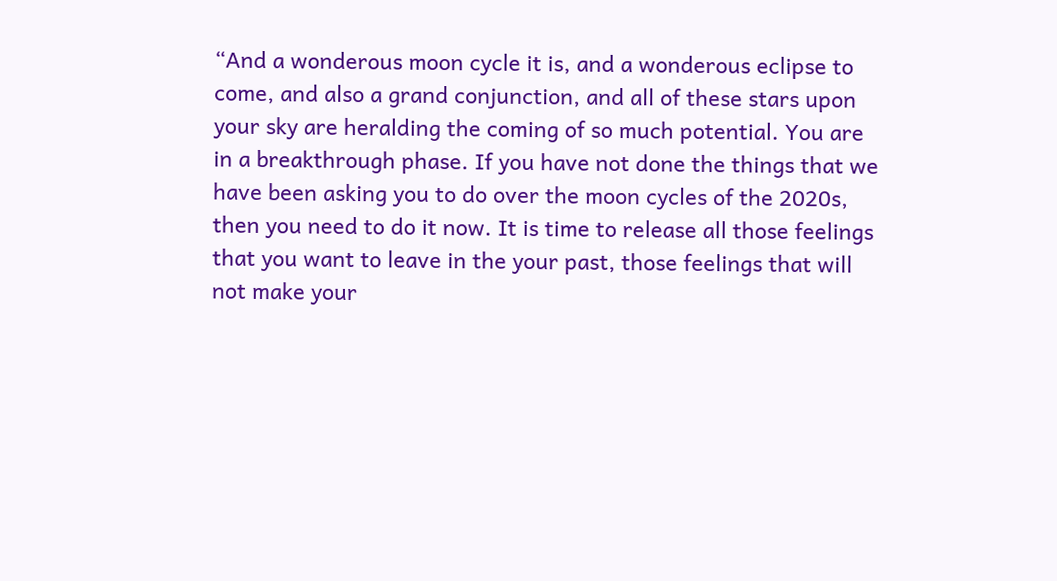“And a wonderous moon cycle it is, and a wonderous eclipse to come, and also a grand conjunction, and all of these stars upon your sky are heralding the coming of so much potential. You are in a breakthrough phase. If you have not done the things that we have been asking you to do over the moon cycles of the 2020s, then you need to do it now. It is time to release all those feelings that you want to leave in the your past, those feelings that will not make your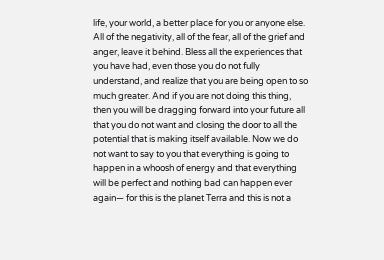life, your world, a better place for you or anyone else. All of the negativity, all of the fear, all of the grief and anger, leave it behind. Bless all the experiences that you have had, even those you do not fully understand, and realize that you are being open to so much greater. And if you are not doing this thing, then you will be dragging forward into your future all that you do not want and closing the door to all the potential that is making itself available. Now we do not want to say to you that everything is going to happen in a whoosh of energy and that everything will be perfect and nothing bad can happen ever again— for this is the planet Terra and this is not a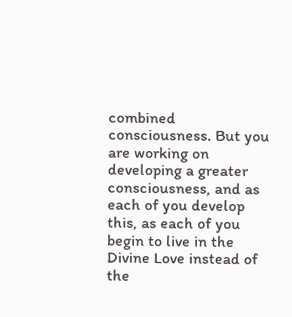combined consciousness. But you are working on developing a greater consciousness, and as each of you develop this, as each of you begin to live in the Divine Love instead of the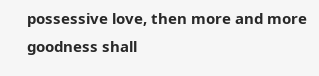possessive love, then more and more goodness shall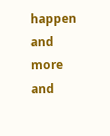happen and more and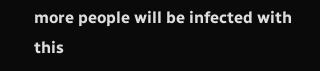more people will be infected with this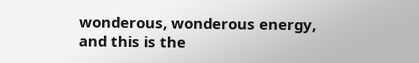wonderous, wonderous energy, and this is the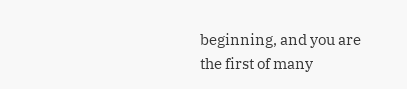beginning, and you are the first of many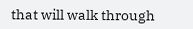that will walk through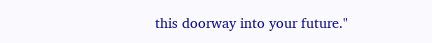this doorway into your future."